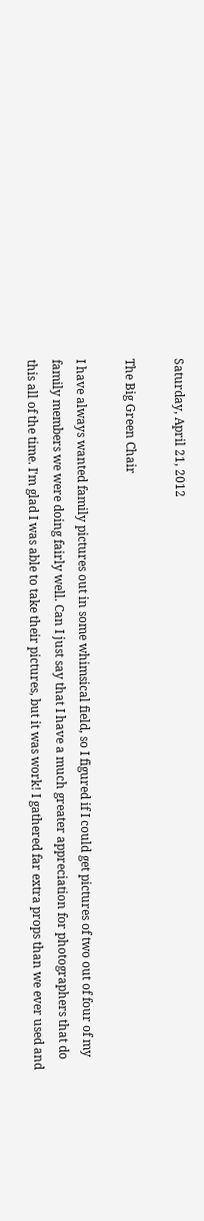Saturday, April 21, 2012

The Big Green Chair

I have always wanted family pictures out in some whimsical field, so I figured if I could get pictures of two out of four of my family members we were doing fairly well. Can I just say that I have a much greater appreciation for photographers that do this all of the time. I'm glad I was able to take their pictures, but it was work! I gathered far extra props than we ever used and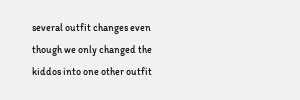several outfit changes even though we only changed the kiddos into one other outfit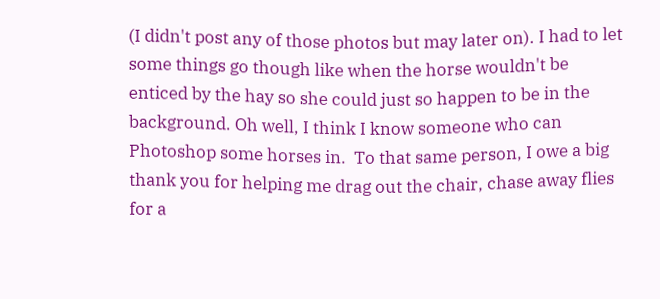(I didn't post any of those photos but may later on). I had to let some things go though like when the horse wouldn't be enticed by the hay so she could just so happen to be in the background. Oh well, I think I know someone who can Photoshop some horses in.  To that same person, I owe a big thank you for helping me drag out the chair, chase away flies for a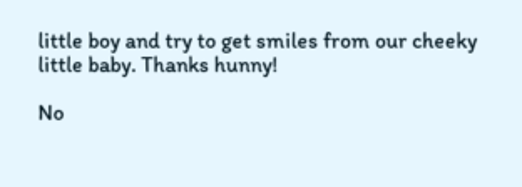little boy and try to get smiles from our cheeky little baby. Thanks hunny!

No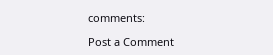comments:

Post a Comment